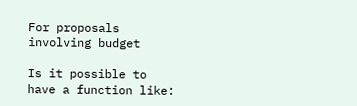For proposals involving budget

Is it possible to have a function like: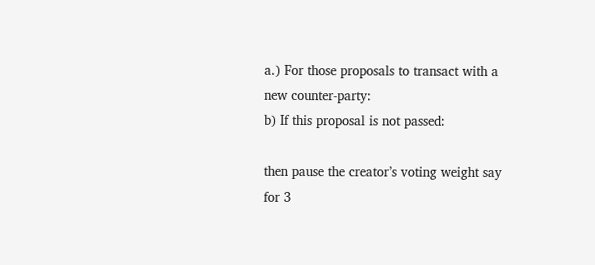a.) For those proposals to transact with a new counter-party:
b) If this proposal is not passed:

then pause the creator’s voting weight say for 3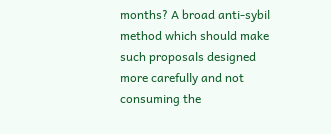months? A broad anti-sybil method which should make such proposals designed more carefully and not consuming the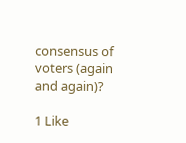consensus of voters (again and again)?

1 Like